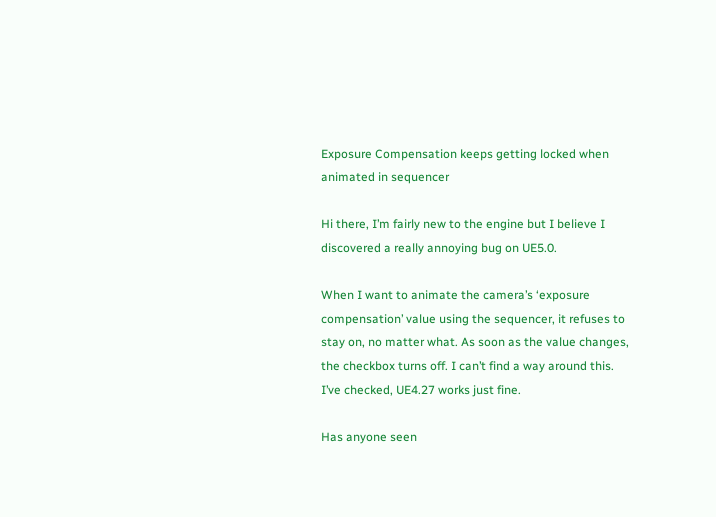Exposure Compensation keeps getting locked when animated in sequencer

Hi there, I’m fairly new to the engine but I believe I discovered a really annoying bug on UE5.0.

When I want to animate the camera’s ‘exposure compensation’ value using the sequencer, it refuses to stay on, no matter what. As soon as the value changes, the checkbox turns off. I can’t find a way around this. I’ve checked, UE4.27 works just fine.

Has anyone seen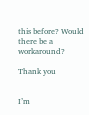this before? Would there be a workaround?

Thank you


I’m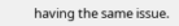having the same issue.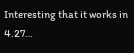Interesting that it works in 4.27…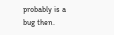probably is a bug then.